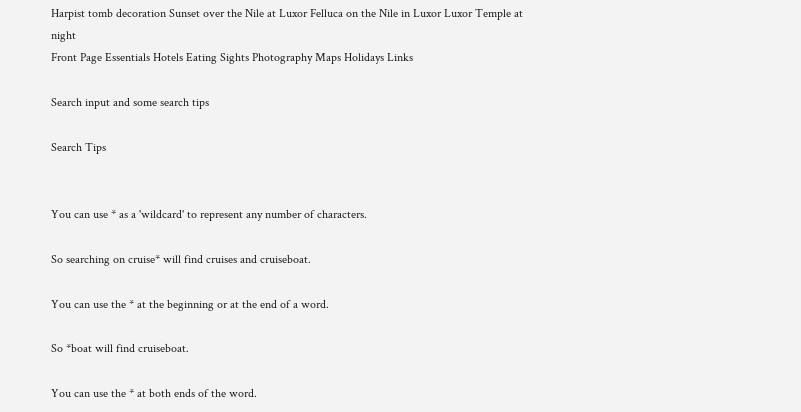Harpist tomb decoration Sunset over the Nile at Luxor Felluca on the Nile in Luxor Luxor Temple at night
Front Page Essentials Hotels Eating Sights Photography Maps Holidays Links

Search input and some search tips

Search Tips


You can use * as a 'wildcard' to represent any number of characters.

So searching on cruise* will find cruises and cruiseboat.

You can use the * at the beginning or at the end of a word.

So *boat will find cruiseboat.

You can use the * at both ends of the word.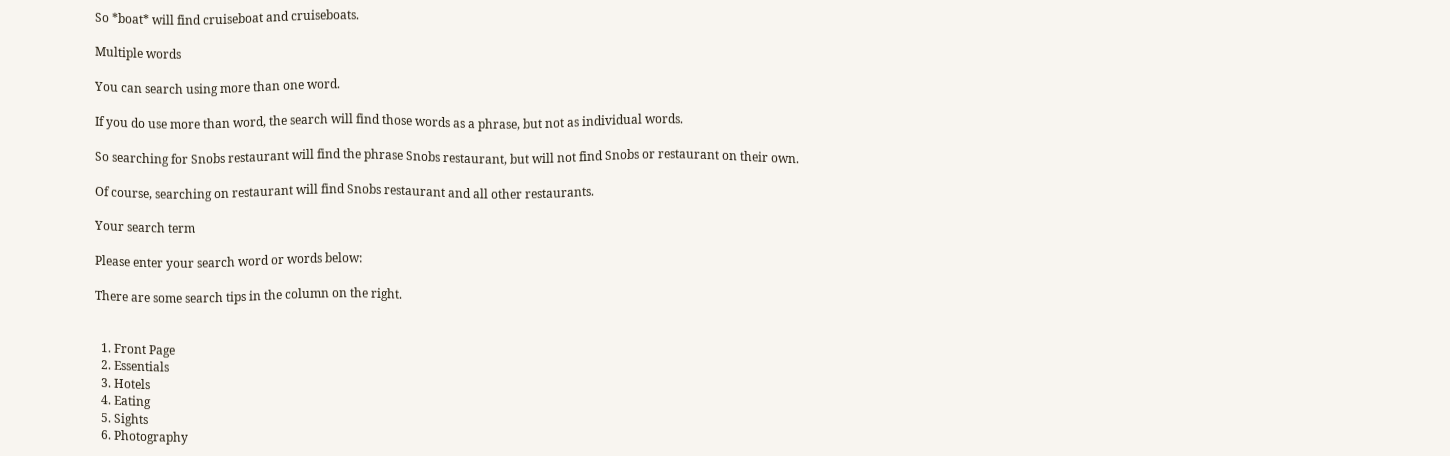So *boat* will find cruiseboat and cruiseboats.

Multiple words

You can search using more than one word.

If you do use more than word, the search will find those words as a phrase, but not as individual words.

So searching for Snobs restaurant will find the phrase Snobs restaurant, but will not find Snobs or restaurant on their own.

Of course, searching on restaurant will find Snobs restaurant and all other restaurants.

Your search term

Please enter your search word or words below:

There are some search tips in the column on the right.


  1. Front Page
  2. Essentials
  3. Hotels
  4. Eating
  5. Sights
  6. Photography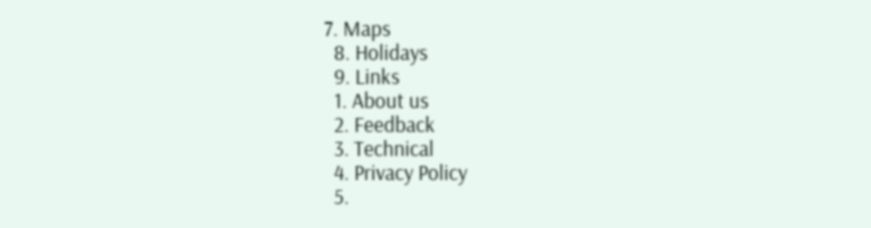7. Maps
  8. Holidays
  9. Links
  1. About us
  2. Feedback
  3. Technical
  4. Privacy Policy
  5.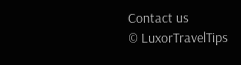Contact us
© LuxorTravelTips